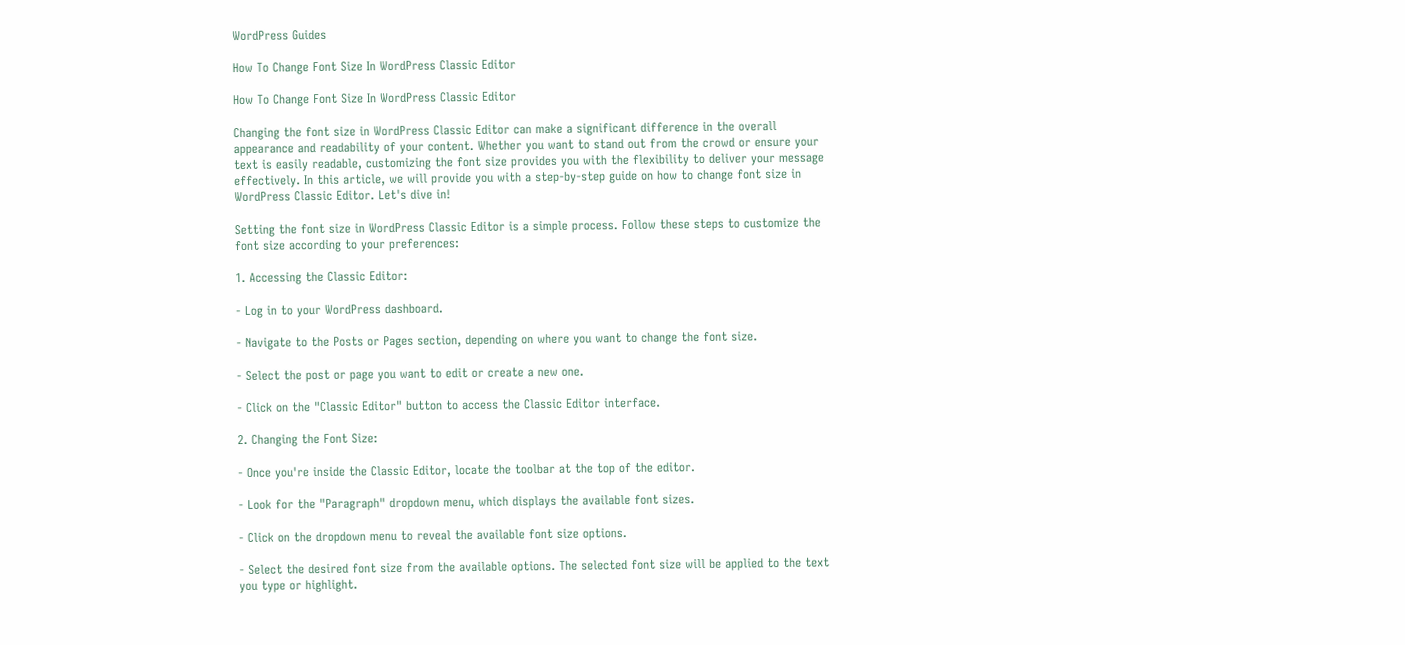WordPress Guides

How To Change Font Size In WordPress Classic Editor

How To Change Font Size In WordPress Classic Editor

Changing the font size in WordPress Classic Editor can make a significant difference in the overall appearance and readability of your content. Whether you want to stand out from the crowd or ensure your text is easily readable, customizing the font size provides you with the flexibility to deliver your message effectively. In this article, we will provide you with a step-by-step guide on how to change font size in WordPress Classic Editor. Let's dive in!

Setting the font size in WordPress Classic Editor is a simple process. Follow these steps to customize the font size according to your preferences:

1. Accessing the Classic Editor:

- Log in to your WordPress dashboard.

- Navigate to the Posts or Pages section, depending on where you want to change the font size.

- Select the post or page you want to edit or create a new one.

- Click on the "Classic Editor" button to access the Classic Editor interface.

2. Changing the Font Size:

- Once you're inside the Classic Editor, locate the toolbar at the top of the editor.

- Look for the "Paragraph" dropdown menu, which displays the available font sizes.

- Click on the dropdown menu to reveal the available font size options.

- Select the desired font size from the available options. The selected font size will be applied to the text you type or highlight.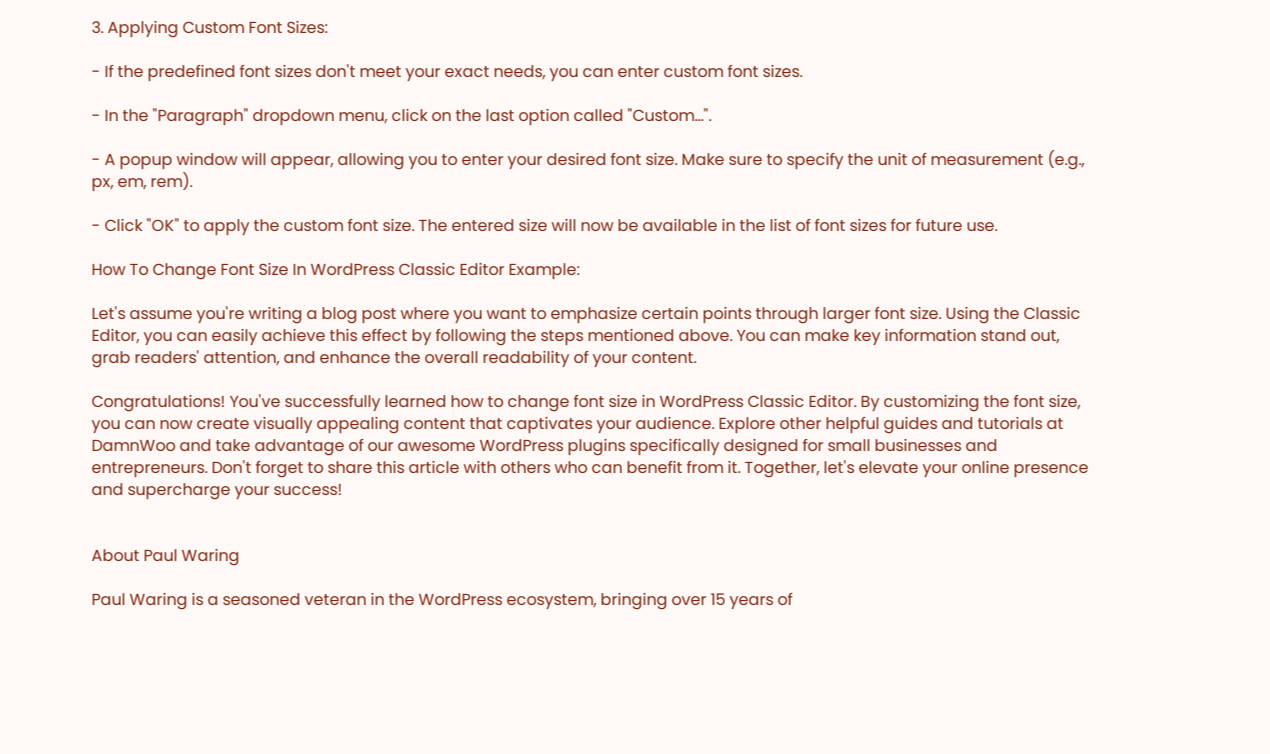3. Applying Custom Font Sizes:

- If the predefined font sizes don't meet your exact needs, you can enter custom font sizes.

- In the "Paragraph" dropdown menu, click on the last option called "Custom...".

- A popup window will appear, allowing you to enter your desired font size. Make sure to specify the unit of measurement (e.g., px, em, rem).

- Click "OK" to apply the custom font size. The entered size will now be available in the list of font sizes for future use.

How To Change Font Size In WordPress Classic Editor Example:

Let's assume you're writing a blog post where you want to emphasize certain points through larger font size. Using the Classic Editor, you can easily achieve this effect by following the steps mentioned above. You can make key information stand out, grab readers' attention, and enhance the overall readability of your content.

Congratulations! You've successfully learned how to change font size in WordPress Classic Editor. By customizing the font size, you can now create visually appealing content that captivates your audience. Explore other helpful guides and tutorials at DamnWoo and take advantage of our awesome WordPress plugins specifically designed for small businesses and entrepreneurs. Don't forget to share this article with others who can benefit from it. Together, let's elevate your online presence and supercharge your success!


About Paul Waring

Paul Waring is a seasoned veteran in the WordPress ecosystem, bringing over 15 years of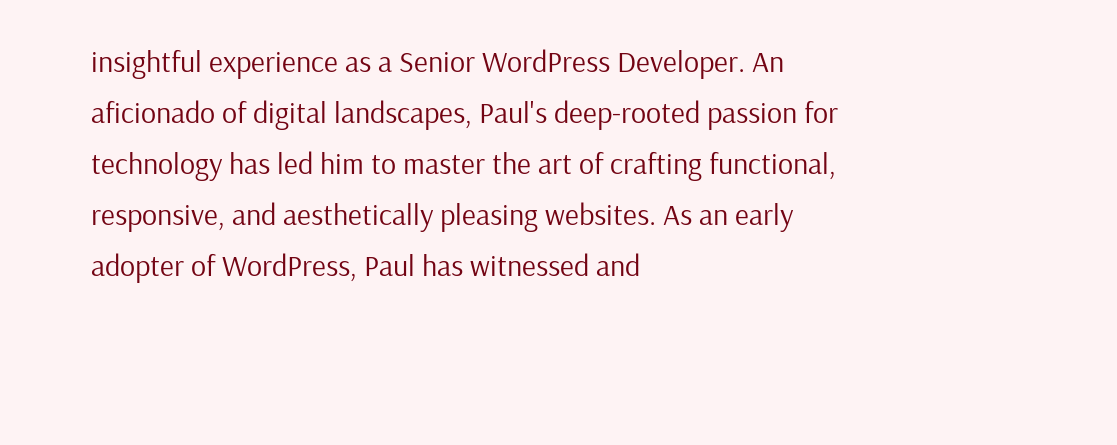insightful experience as a Senior WordPress Developer. An aficionado of digital landscapes, Paul's deep-rooted passion for technology has led him to master the art of crafting functional, responsive, and aesthetically pleasing websites. As an early adopter of WordPress, Paul has witnessed and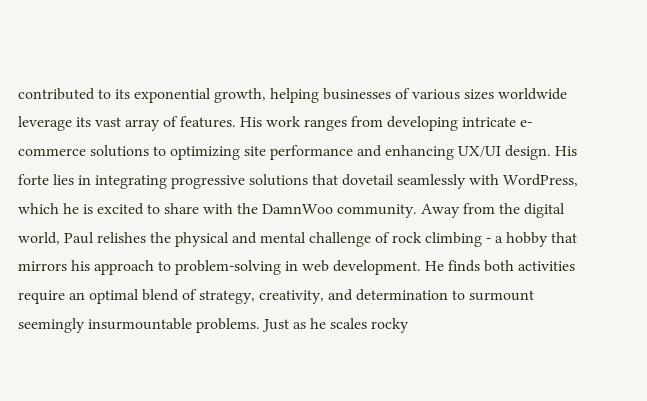contributed to its exponential growth, helping businesses of various sizes worldwide leverage its vast array of features. His work ranges from developing intricate e-commerce solutions to optimizing site performance and enhancing UX/UI design. His forte lies in integrating progressive solutions that dovetail seamlessly with WordPress, which he is excited to share with the DamnWoo community. Away from the digital world, Paul relishes the physical and mental challenge of rock climbing - a hobby that mirrors his approach to problem-solving in web development. He finds both activities require an optimal blend of strategy, creativity, and determination to surmount seemingly insurmountable problems. Just as he scales rocky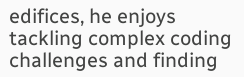edifices, he enjoys tackling complex coding challenges and finding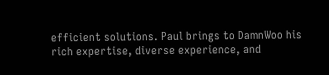efficient solutions. Paul brings to DamnWoo his rich expertise, diverse experience, and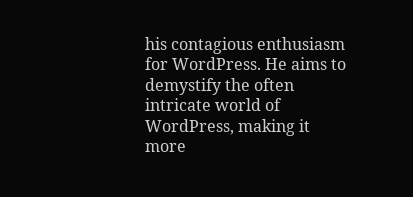his contagious enthusiasm for WordPress. He aims to demystify the often intricate world of WordPress, making it more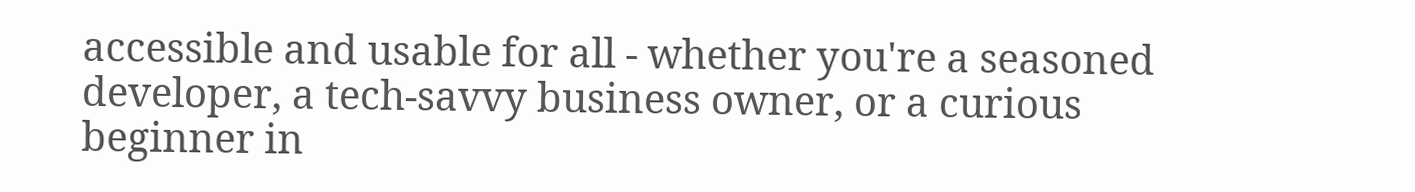accessible and usable for all - whether you're a seasoned developer, a tech-savvy business owner, or a curious beginner in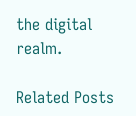the digital realm.

Related Posts